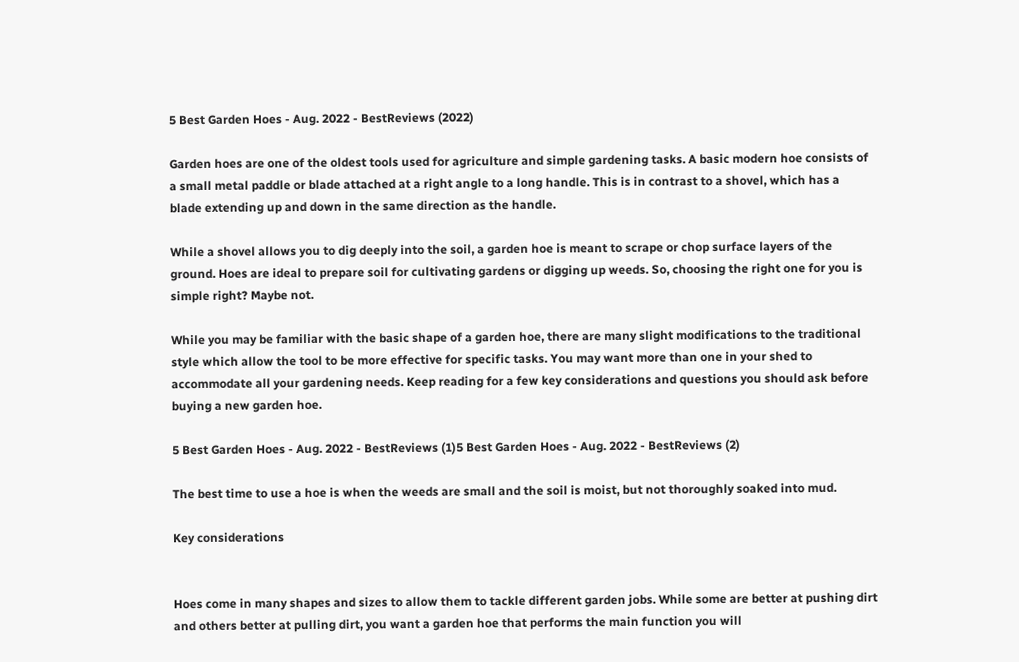5 Best Garden Hoes - Aug. 2022 - BestReviews (2022)

Garden hoes are one of the oldest tools used for agriculture and simple gardening tasks. A basic modern hoe consists of a small metal paddle or blade attached at a right angle to a long handle. This is in contrast to a shovel, which has a blade extending up and down in the same direction as the handle.

While a shovel allows you to dig deeply into the soil, a garden hoe is meant to scrape or chop surface layers of the ground. Hoes are ideal to prepare soil for cultivating gardens or digging up weeds. So, choosing the right one for you is simple right? Maybe not.

While you may be familiar with the basic shape of a garden hoe, there are many slight modifications to the traditional style which allow the tool to be more effective for specific tasks. You may want more than one in your shed to accommodate all your gardening needs. Keep reading for a few key considerations and questions you should ask before buying a new garden hoe.

5 Best Garden Hoes - Aug. 2022 - BestReviews (1)5 Best Garden Hoes - Aug. 2022 - BestReviews (2)

The best time to use a hoe is when the weeds are small and the soil is moist, but not thoroughly soaked into mud.

Key considerations


Hoes come in many shapes and sizes to allow them to tackle different garden jobs. While some are better at pushing dirt and others better at pulling dirt, you want a garden hoe that performs the main function you will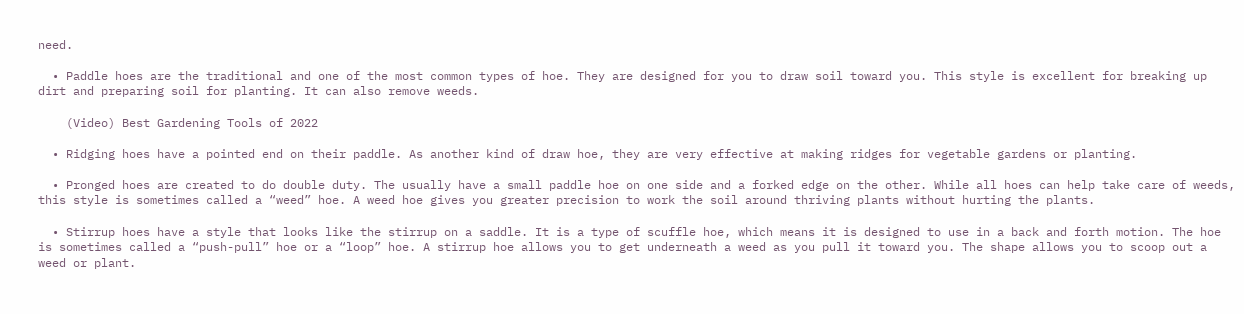need.

  • Paddle hoes are the traditional and one of the most common types of hoe. They are designed for you to draw soil toward you. This style is excellent for breaking up dirt and preparing soil for planting. It can also remove weeds.

    (Video) Best Gardening Tools of 2022

  • Ridging hoes have a pointed end on their paddle. As another kind of draw hoe, they are very effective at making ridges for vegetable gardens or planting.

  • Pronged hoes are created to do double duty. The usually have a small paddle hoe on one side and a forked edge on the other. While all hoes can help take care of weeds, this style is sometimes called a “weed” hoe. A weed hoe gives you greater precision to work the soil around thriving plants without hurting the plants.

  • Stirrup hoes have a style that looks like the stirrup on a saddle. It is a type of scuffle hoe, which means it is designed to use in a back and forth motion. The hoe is sometimes called a “push-pull” hoe or a “loop” hoe. A stirrup hoe allows you to get underneath a weed as you pull it toward you. The shape allows you to scoop out a weed or plant.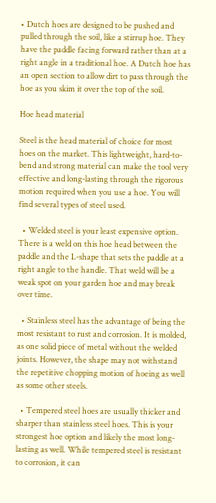• Dutch hoes are designed to be pushed and pulled through the soil, like a stirrup hoe. They have the paddle facing forward rather than at a right angle in a traditional hoe. A Dutch hoe has an open section to allow dirt to pass through the hoe as you skim it over the top of the soil.

Hoe head material

Steel is the head material of choice for most hoes on the market. This lightweight, hard-to-bend and strong material can make the tool very effective and long-lasting through the rigorous motion required when you use a hoe. You will find several types of steel used.

  • Welded steel is your least expensive option. There is a weld on this hoe head between the paddle and the L-shape that sets the paddle at a right angle to the handle. That weld will be a weak spot on your garden hoe and may break over time.

  • Stainless steel has the advantage of being the most resistant to rust and corrosion. It is molded, as one solid piece of metal without the welded joints. However, the shape may not withstand the repetitive chopping motion of hoeing as well as some other steels.

  • Tempered steel hoes are usually thicker and sharper than stainless steel hoes. This is your strongest hoe option and likely the most long-lasting as well. While tempered steel is resistant to corrosion, it can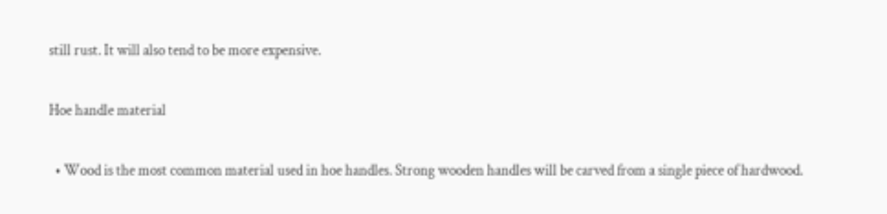still rust. It will also tend to be more expensive.

Hoe handle material

  • Wood is the most common material used in hoe handles. Strong wooden handles will be carved from a single piece of hardwood.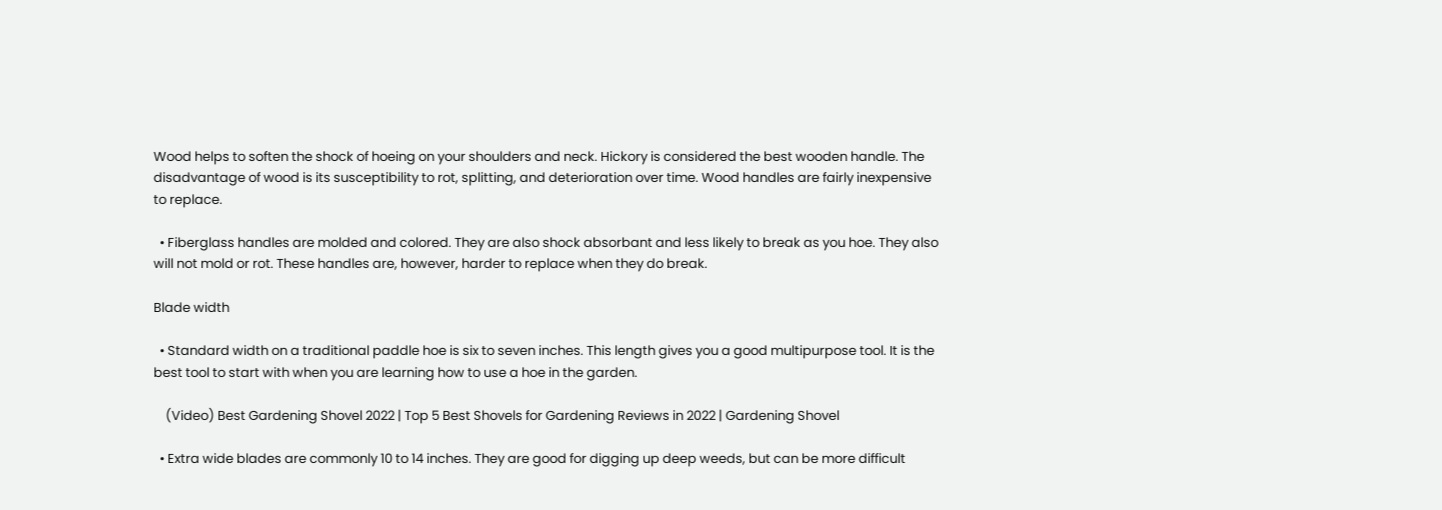Wood helps to soften the shock of hoeing on your shoulders and neck. Hickory is considered the best wooden handle. The disadvantage of wood is its susceptibility to rot, splitting, and deterioration over time. Wood handles are fairly inexpensive to replace.

  • Fiberglass handles are molded and colored. They are also shock absorbant and less likely to break as you hoe. They also will not mold or rot. These handles are, however, harder to replace when they do break.

Blade width

  • Standard width on a traditional paddle hoe is six to seven inches. This length gives you a good multipurpose tool. It is the best tool to start with when you are learning how to use a hoe in the garden.

    (Video) Best Gardening Shovel 2022 | Top 5 Best Shovels for Gardening Reviews in 2022 | Gardening Shovel

  • Extra wide blades are commonly 10 to 14 inches. They are good for digging up deep weeds, but can be more difficult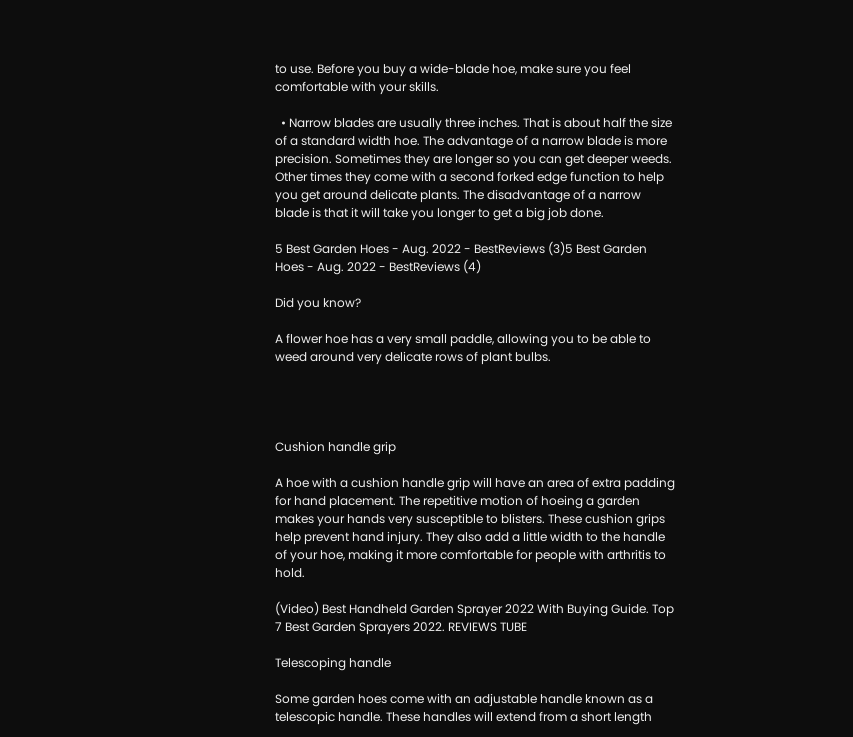to use. Before you buy a wide-blade hoe, make sure you feel comfortable with your skills.

  • Narrow blades are usually three inches. That is about half the size of a standard width hoe. The advantage of a narrow blade is more precision. Sometimes they are longer so you can get deeper weeds. Other times they come with a second forked edge function to help you get around delicate plants. The disadvantage of a narrow blade is that it will take you longer to get a big job done.

5 Best Garden Hoes - Aug. 2022 - BestReviews (3)5 Best Garden Hoes - Aug. 2022 - BestReviews (4)

Did you know?

A flower hoe has a very small paddle, allowing you to be able to weed around very delicate rows of plant bulbs.




Cushion handle grip

A hoe with a cushion handle grip will have an area of extra padding for hand placement. The repetitive motion of hoeing a garden makes your hands very susceptible to blisters. These cushion grips help prevent hand injury. They also add a little width to the handle of your hoe, making it more comfortable for people with arthritis to hold.

(Video) Best Handheld Garden Sprayer 2022 With Buying Guide. Top 7 Best Garden Sprayers 2022. REVIEWS TUBE

Telescoping handle

Some garden hoes come with an adjustable handle known as a telescopic handle. These handles will extend from a short length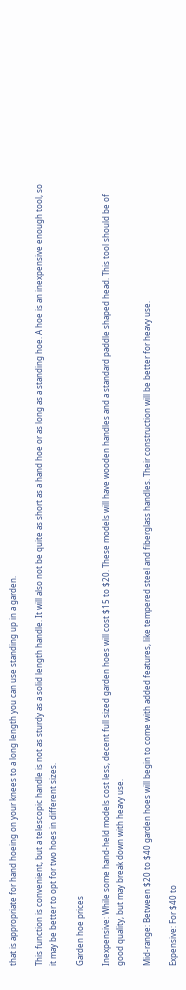that is appropriate for hand hoeing on your knees to a long length you can use standing up in a garden.

This function is convenient, but a telescopic handle is not as sturdy as a solid length handle. It will also not be quite as short as a hand hoe or as long as a standing hoe. A hoe is an inexpensive enough tool, so it may be better to opt for two hoes in different sizes.

Garden hoe prices

Inexpensive: While some hand-held models cost less, decent full sized garden hoes will cost $15 to $20. These models will have wooden handles and a standard paddle shaped head. This tool should be of good quality, but may break down with heavy use.

Mid-range: Between $20 to $40 garden hoes will begin to come with added features, like tempered steel and fiberglass handles. Their construction will be better for heavy use.

Expensive: For $40 to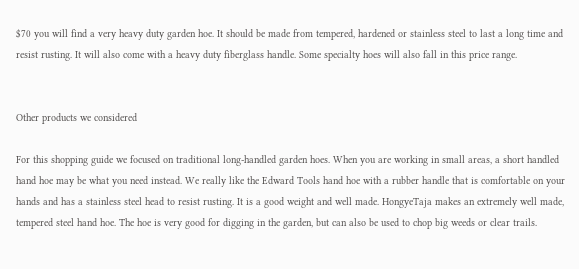$70 you will find a very heavy duty garden hoe. It should be made from tempered, hardened or stainless steel to last a long time and resist rusting. It will also come with a heavy duty fiberglass handle. Some specialty hoes will also fall in this price range.


Other products we considered

For this shopping guide we focused on traditional long-handled garden hoes. When you are working in small areas, a short handled hand hoe may be what you need instead. We really like the Edward Tools hand hoe with a rubber handle that is comfortable on your hands and has a stainless steel head to resist rusting. It is a good weight and well made. HongyeTaja makes an extremely well made, tempered steel hand hoe. The hoe is very good for digging in the garden, but can also be used to chop big weeds or clear trails.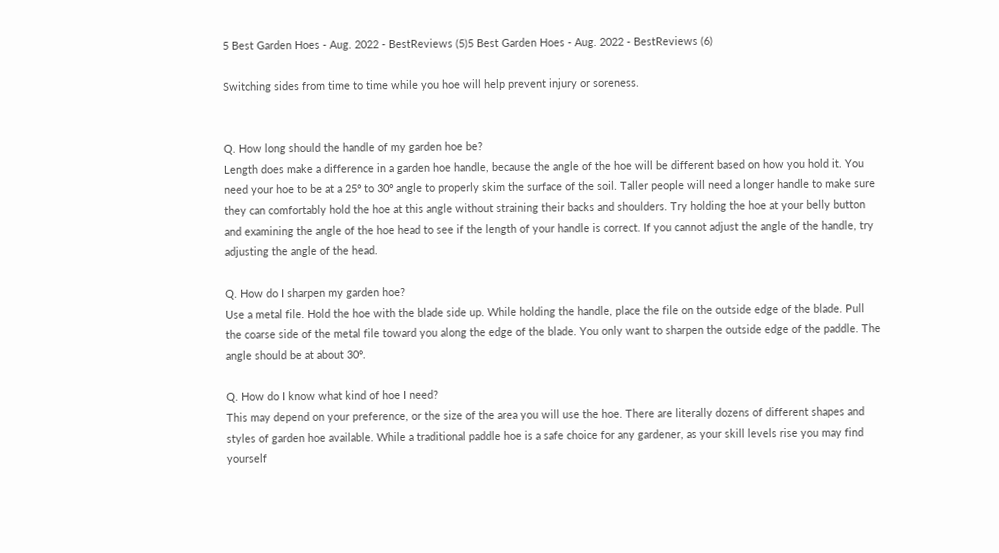5 Best Garden Hoes - Aug. 2022 - BestReviews (5)5 Best Garden Hoes - Aug. 2022 - BestReviews (6)

Switching sides from time to time while you hoe will help prevent injury or soreness.


Q. How long should the handle of my garden hoe be?
Length does make a difference in a garden hoe handle, because the angle of the hoe will be different based on how you hold it. You need your hoe to be at a 25º to 30º angle to properly skim the surface of the soil. Taller people will need a longer handle to make sure they can comfortably hold the hoe at this angle without straining their backs and shoulders. Try holding the hoe at your belly button and examining the angle of the hoe head to see if the length of your handle is correct. If you cannot adjust the angle of the handle, try adjusting the angle of the head.

Q. How do I sharpen my garden hoe?
Use a metal file. Hold the hoe with the blade side up. While holding the handle, place the file on the outside edge of the blade. Pull the coarse side of the metal file toward you along the edge of the blade. You only want to sharpen the outside edge of the paddle. The angle should be at about 30º.

Q. How do I know what kind of hoe I need?
This may depend on your preference, or the size of the area you will use the hoe. There are literally dozens of different shapes and styles of garden hoe available. While a traditional paddle hoe is a safe choice for any gardener, as your skill levels rise you may find yourself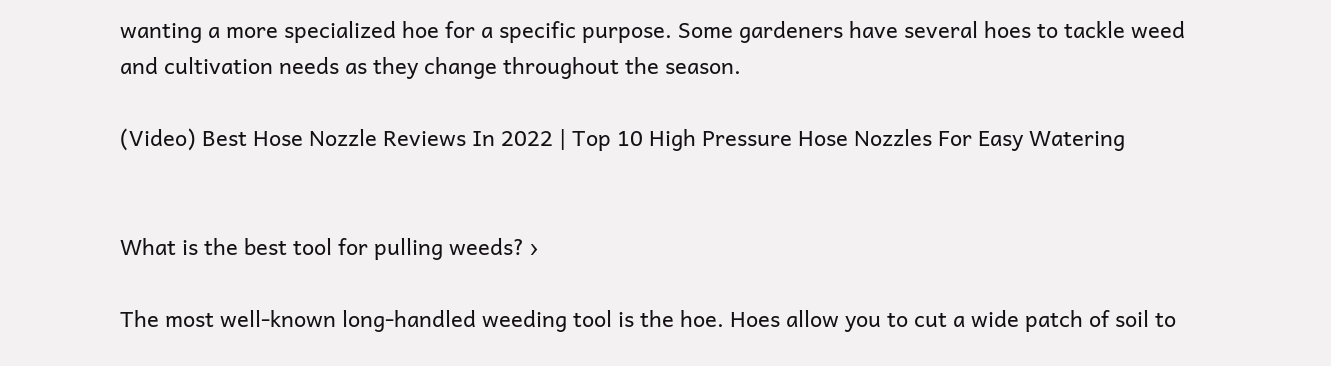wanting a more specialized hoe for a specific purpose. Some gardeners have several hoes to tackle weed and cultivation needs as they change throughout the season.

(Video) Best Hose Nozzle Reviews In 2022 | Top 10 High Pressure Hose Nozzles For Easy Watering


What is the best tool for pulling weeds? ›

The most well-known long-handled weeding tool is the hoe. Hoes allow you to cut a wide patch of soil to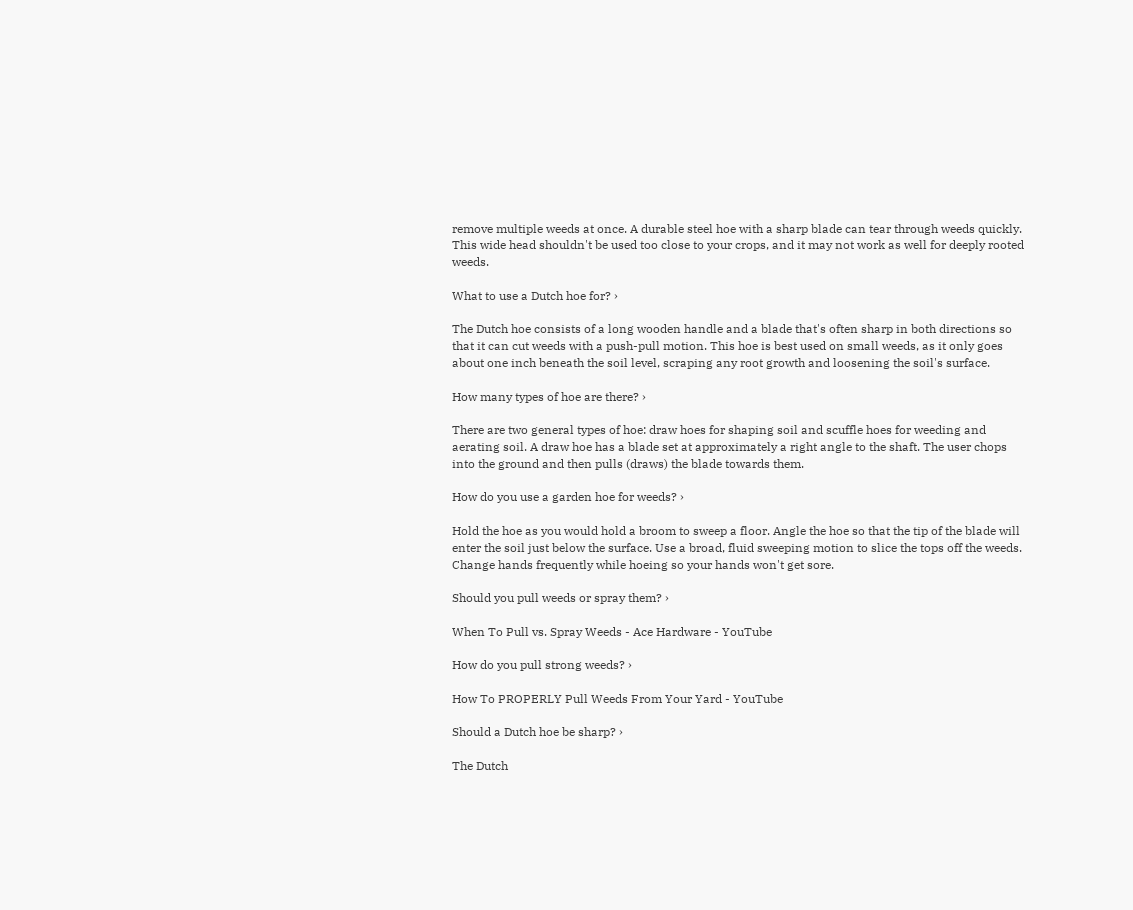remove multiple weeds at once. A durable steel hoe with a sharp blade can tear through weeds quickly. This wide head shouldn't be used too close to your crops, and it may not work as well for deeply rooted weeds.

What to use a Dutch hoe for? ›

The Dutch hoe consists of a long wooden handle and a blade that's often sharp in both directions so that it can cut weeds with a push-pull motion. This hoe is best used on small weeds, as it only goes about one inch beneath the soil level, scraping any root growth and loosening the soil's surface.

How many types of hoe are there? ›

There are two general types of hoe: draw hoes for shaping soil and scuffle hoes for weeding and aerating soil. A draw hoe has a blade set at approximately a right angle to the shaft. The user chops into the ground and then pulls (draws) the blade towards them.

How do you use a garden hoe for weeds? ›

Hold the hoe as you would hold a broom to sweep a floor. Angle the hoe so that the tip of the blade will enter the soil just below the surface. Use a broad, fluid sweeping motion to slice the tops off the weeds. Change hands frequently while hoeing so your hands won't get sore.

Should you pull weeds or spray them? ›

When To Pull vs. Spray Weeds - Ace Hardware - YouTube

How do you pull strong weeds? ›

How To PROPERLY Pull Weeds From Your Yard - YouTube

Should a Dutch hoe be sharp? ›

The Dutch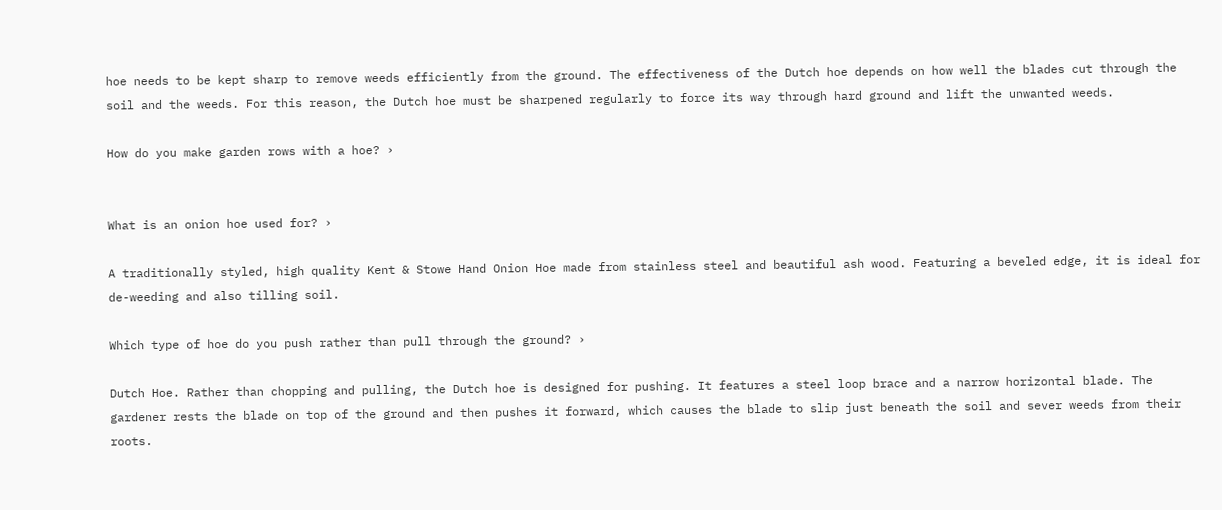hoe needs to be kept sharp to remove weeds efficiently from the ground. The effectiveness of the Dutch hoe depends on how well the blades cut through the soil and the weeds. For this reason, the Dutch hoe must be sharpened regularly to force its way through hard ground and lift the unwanted weeds.

How do you make garden rows with a hoe? ›


What is an onion hoe used for? ›

A traditionally styled, high quality Kent & Stowe Hand Onion Hoe made from stainless steel and beautiful ash wood. Featuring a beveled edge, it is ideal for de-weeding and also tilling soil.

Which type of hoe do you push rather than pull through the ground? ›

Dutch Hoe. Rather than chopping and pulling, the Dutch hoe is designed for pushing. It features a steel loop brace and a narrow horizontal blade. The gardener rests the blade on top of the ground and then pushes it forward, which causes the blade to slip just beneath the soil and sever weeds from their roots.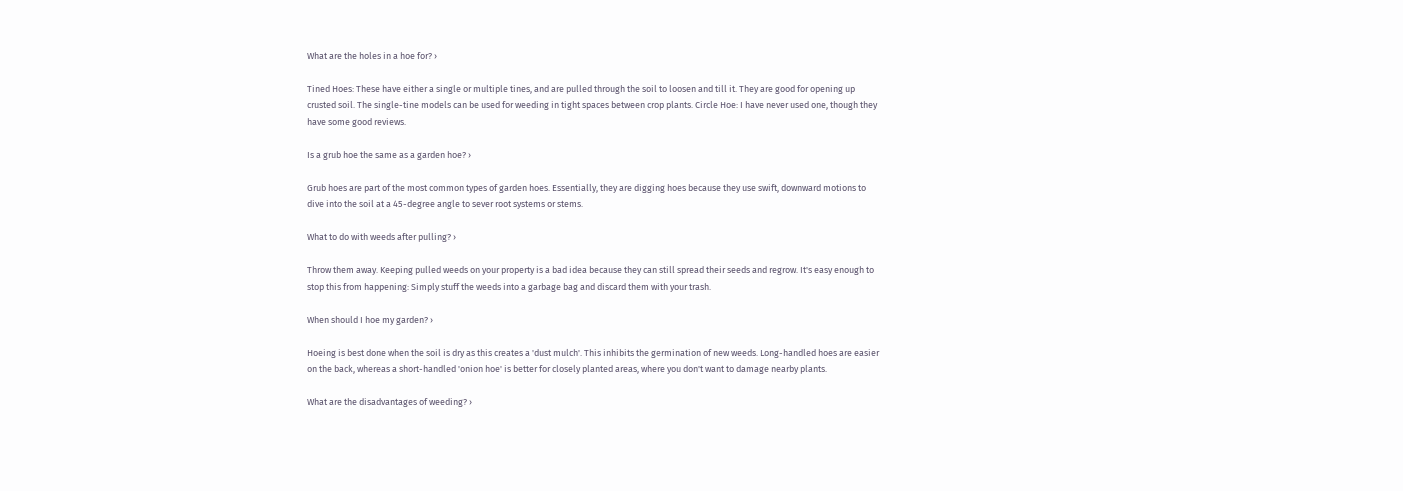What are the holes in a hoe for? ›

Tined Hoes: These have either a single or multiple tines, and are pulled through the soil to loosen and till it. They are good for opening up crusted soil. The single-tine models can be used for weeding in tight spaces between crop plants. Circle Hoe: I have never used one, though they have some good reviews.

Is a grub hoe the same as a garden hoe? ›

Grub hoes are part of the most common types of garden hoes. Essentially, they are digging hoes because they use swift, downward motions to dive into the soil at a 45-degree angle to sever root systems or stems.

What to do with weeds after pulling? ›

Throw them away. Keeping pulled weeds on your property is a bad idea because they can still spread their seeds and regrow. It's easy enough to stop this from happening: Simply stuff the weeds into a garbage bag and discard them with your trash.

When should I hoe my garden? ›

Hoeing is best done when the soil is dry as this creates a 'dust mulch'. This inhibits the germination of new weeds. Long-handled hoes are easier on the back, whereas a short-handled 'onion hoe' is better for closely planted areas, where you don't want to damage nearby plants.

What are the disadvantages of weeding? ›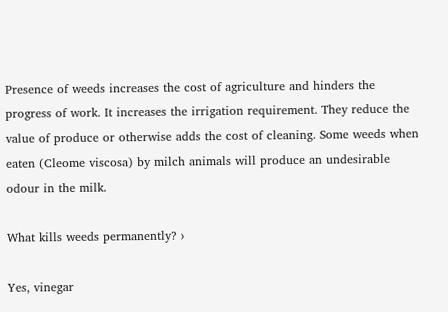Presence of weeds increases the cost of agriculture and hinders the progress of work. It increases the irrigation requirement. They reduce the value of produce or otherwise adds the cost of cleaning. Some weeds when eaten (Cleome viscosa) by milch animals will produce an undesirable odour in the milk.

What kills weeds permanently? ›

Yes, vinegar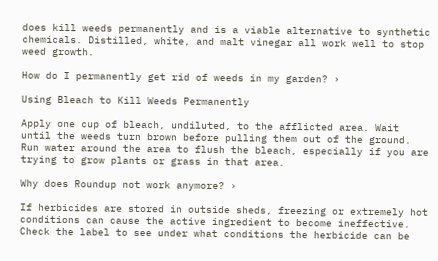does kill weeds permanently and is a viable alternative to synthetic chemicals. Distilled, white, and malt vinegar all work well to stop weed growth.

How do I permanently get rid of weeds in my garden? ›

Using Bleach to Kill Weeds Permanently

Apply one cup of bleach, undiluted, to the afflicted area. Wait until the weeds turn brown before pulling them out of the ground. Run water around the area to flush the bleach, especially if you are trying to grow plants or grass in that area.

Why does Roundup not work anymore? ›

If herbicides are stored in outside sheds, freezing or extremely hot conditions can cause the active ingredient to become ineffective. Check the label to see under what conditions the herbicide can be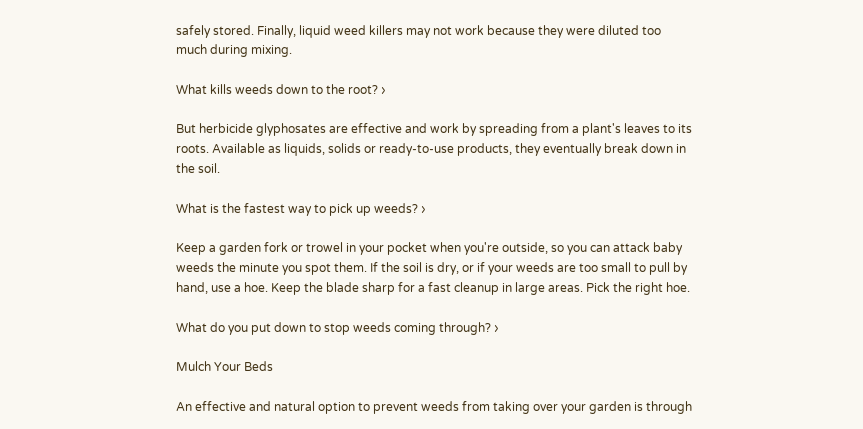safely stored. Finally, liquid weed killers may not work because they were diluted too much during mixing.

What kills weeds down to the root? ›

But herbicide glyphosates are effective and work by spreading from a plant's leaves to its roots. Available as liquids, solids or ready-to-use products, they eventually break down in the soil.

What is the fastest way to pick up weeds? ›

Keep a garden fork or trowel in your pocket when you're outside, so you can attack baby weeds the minute you spot them. If the soil is dry, or if your weeds are too small to pull by hand, use a hoe. Keep the blade sharp for a fast cleanup in large areas. Pick the right hoe.

What do you put down to stop weeds coming through? ›

Mulch Your Beds

An effective and natural option to prevent weeds from taking over your garden is through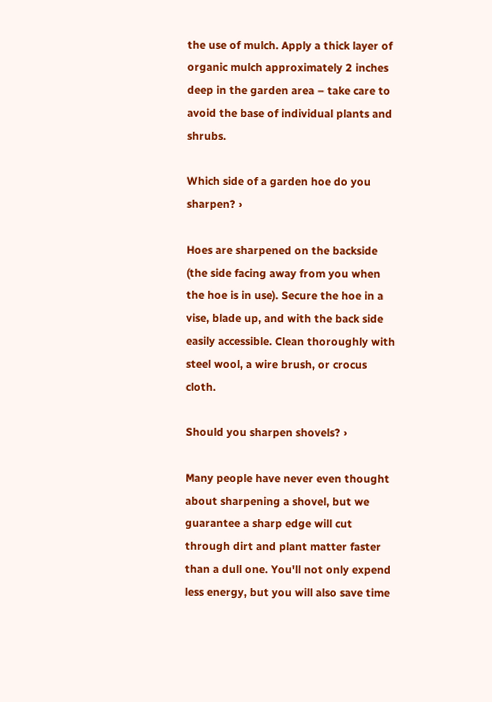the use of mulch. Apply a thick layer of organic mulch approximately 2 inches deep in the garden area – take care to avoid the base of individual plants and shrubs.

Which side of a garden hoe do you sharpen? ›

Hoes are sharpened on the backside (the side facing away from you when the hoe is in use). Secure the hoe in a vise, blade up, and with the back side easily accessible. Clean thoroughly with steel wool, a wire brush, or crocus cloth.

Should you sharpen shovels? ›

Many people have never even thought about sharpening a shovel, but we guarantee a sharp edge will cut through dirt and plant matter faster than a dull one. You'll not only expend less energy, but you will also save time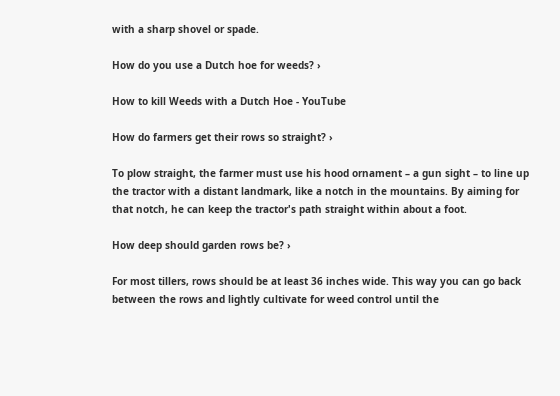with a sharp shovel or spade.

How do you use a Dutch hoe for weeds? ›

How to kill Weeds with a Dutch Hoe - YouTube

How do farmers get their rows so straight? ›

To plow straight, the farmer must use his hood ornament – a gun sight – to line up the tractor with a distant landmark, like a notch in the mountains. By aiming for that notch, he can keep the tractor's path straight within about a foot.

How deep should garden rows be? ›

For most tillers, rows should be at least 36 inches wide. This way you can go back between the rows and lightly cultivate for weed control until the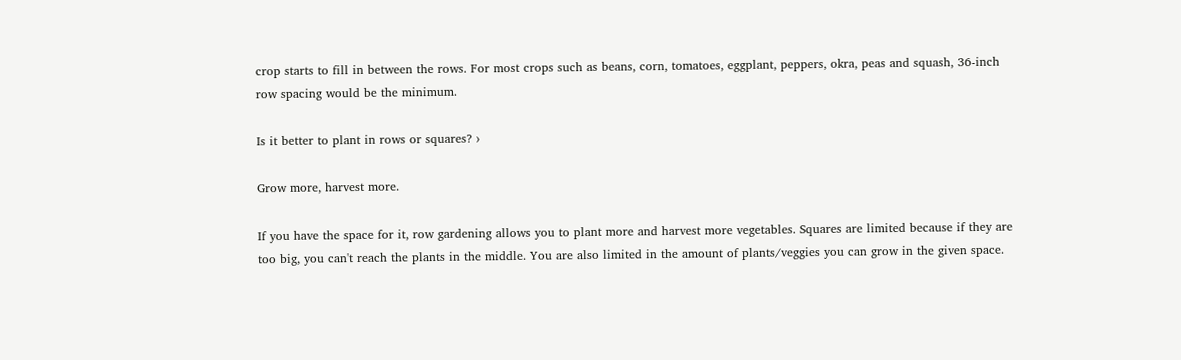crop starts to fill in between the rows. For most crops such as beans, corn, tomatoes, eggplant, peppers, okra, peas and squash, 36-inch row spacing would be the minimum.

Is it better to plant in rows or squares? ›

Grow more, harvest more.

If you have the space for it, row gardening allows you to plant more and harvest more vegetables. Squares are limited because if they are too big, you can't reach the plants in the middle. You are also limited in the amount of plants/veggies you can grow in the given space.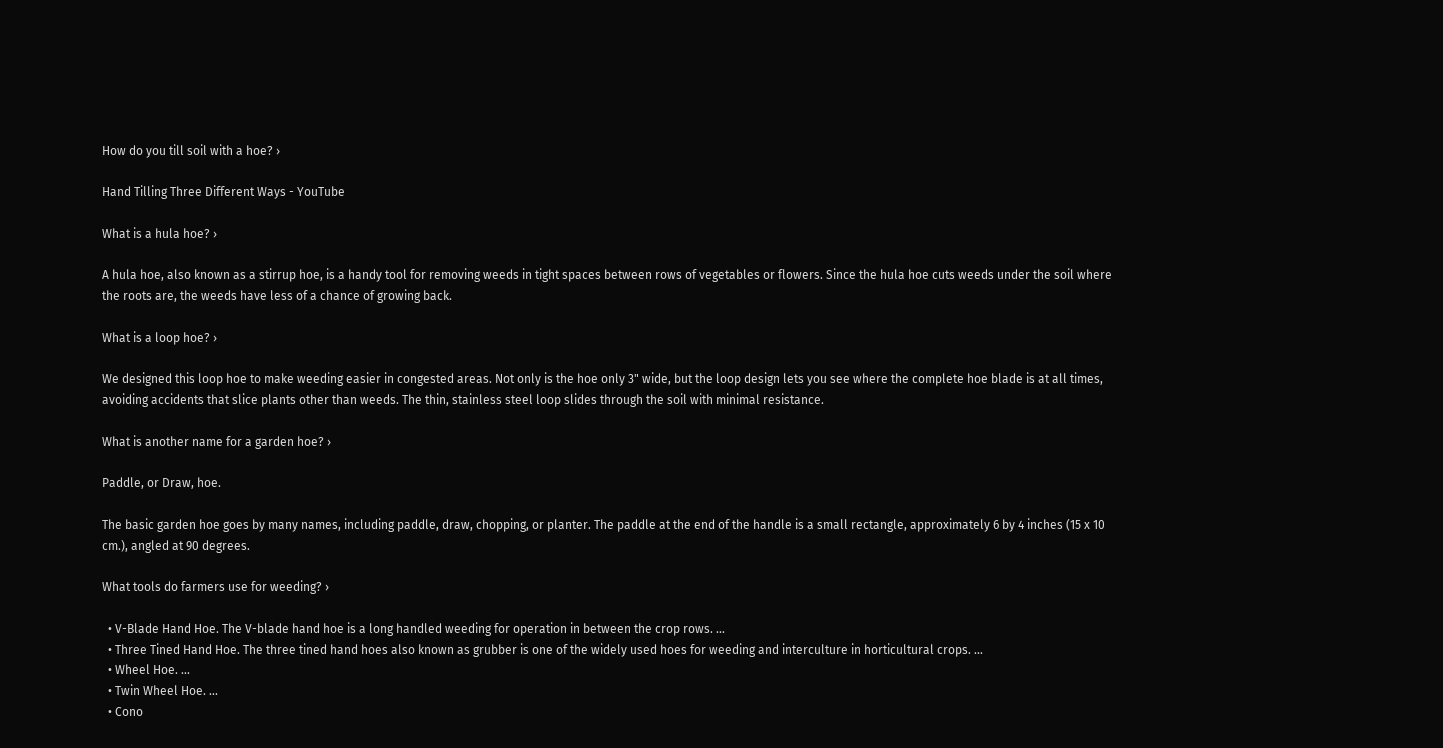How do you till soil with a hoe? ›

Hand Tilling Three Different Ways - YouTube

What is a hula hoe? ›

A hula hoe, also known as a stirrup hoe, is a handy tool for removing weeds in tight spaces between rows of vegetables or flowers. Since the hula hoe cuts weeds under the soil where the roots are, the weeds have less of a chance of growing back.

What is a loop hoe? ›

We designed this loop hoe to make weeding easier in congested areas. Not only is the hoe only 3" wide, but the loop design lets you see where the complete hoe blade is at all times, avoiding accidents that slice plants other than weeds. The thin, stainless steel loop slides through the soil with minimal resistance.

What is another name for a garden hoe? ›

Paddle, or Draw, hoe.

The basic garden hoe goes by many names, including paddle, draw, chopping, or planter. The paddle at the end of the handle is a small rectangle, approximately 6 by 4 inches (15 x 10 cm.), angled at 90 degrees.

What tools do farmers use for weeding? ›

  • V-Blade Hand Hoe. The V-blade hand hoe is a long handled weeding for operation in between the crop rows. ...
  • Three Tined Hand Hoe. The three tined hand hoes also known as grubber is one of the widely used hoes for weeding and interculture in horticultural crops. ...
  • Wheel Hoe. ...
  • Twin Wheel Hoe. ...
  • Cono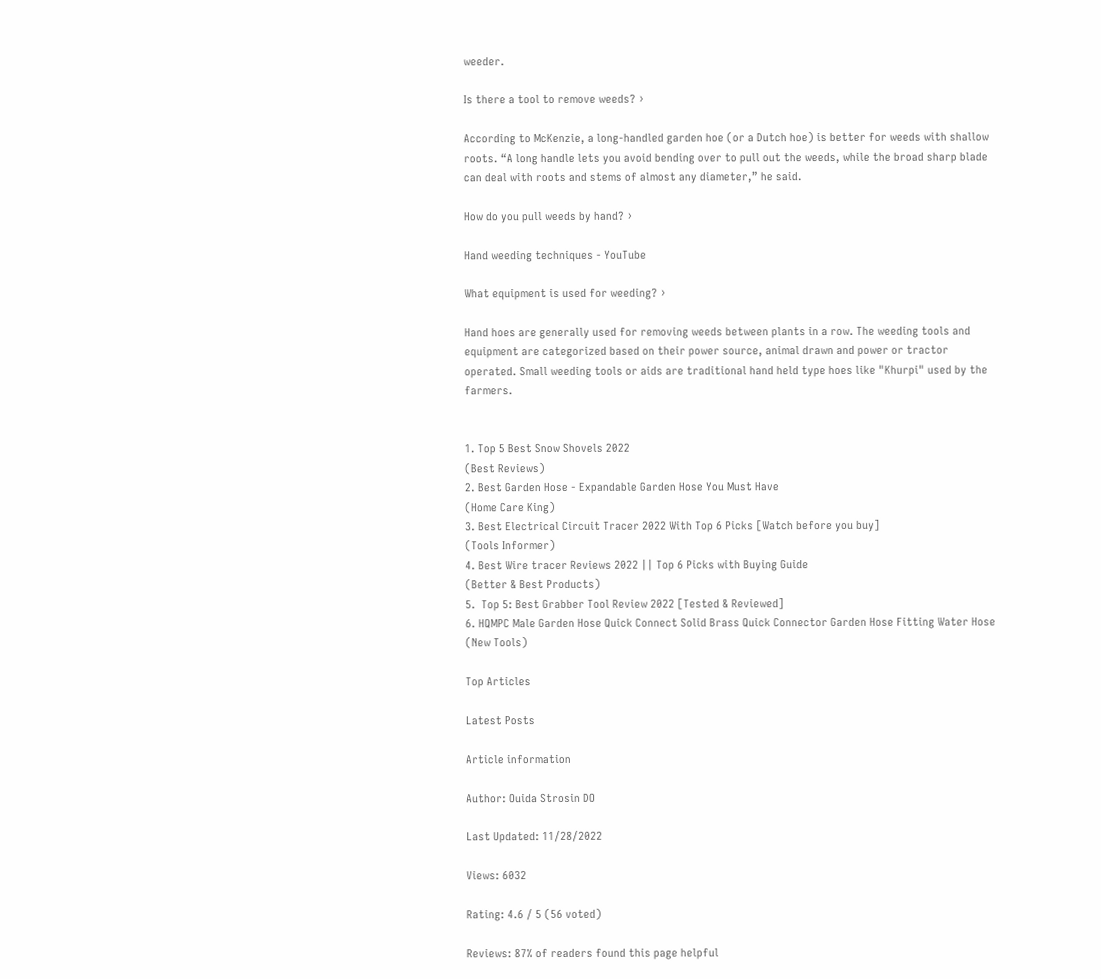weeder.

Is there a tool to remove weeds? ›

According to McKenzie, a long-handled garden hoe (or a Dutch hoe) is better for weeds with shallow roots. “A long handle lets you avoid bending over to pull out the weeds, while the broad sharp blade can deal with roots and stems of almost any diameter,” he said.

How do you pull weeds by hand? ›

Hand weeding techniques - YouTube

What equipment is used for weeding? ›

Hand hoes are generally used for removing weeds between plants in a row. The weeding tools and equipment are categorized based on their power source, animal drawn and power or tractor operated. Small weeding tools or aids are traditional hand held type hoes like "Khurpi" used by the farmers.


1. Top 5 Best Snow Shovels 2022
(Best Reviews)
2. Best Garden Hose - Expandable Garden Hose You Must Have
(Home Care King)
3. Best Electrical Circuit Tracer 2022 With Top 6 Picks [Watch before you buy]
(Tools Informer)
4. Best Wire tracer Reviews 2022 || Top 6 Picks with Buying Guide
(Better & Best Products)
5.  Top 5: Best Grabber Tool Review 2022 [Tested & Reviewed]
6. HQMPC Male Garden Hose Quick Connect Solid Brass Quick Connector Garden Hose Fitting Water Hose
(New Tools)

Top Articles

Latest Posts

Article information

Author: Ouida Strosin DO

Last Updated: 11/28/2022

Views: 6032

Rating: 4.6 / 5 (56 voted)

Reviews: 87% of readers found this page helpful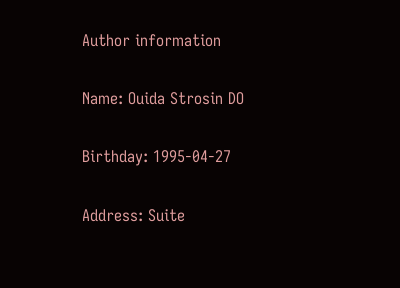Author information

Name: Ouida Strosin DO

Birthday: 1995-04-27

Address: Suite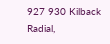927 930 Kilback Radial,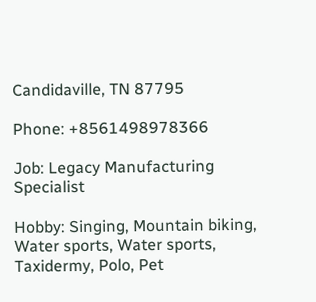Candidaville, TN 87795

Phone: +8561498978366

Job: Legacy Manufacturing Specialist

Hobby: Singing, Mountain biking, Water sports, Water sports, Taxidermy, Polo, Pet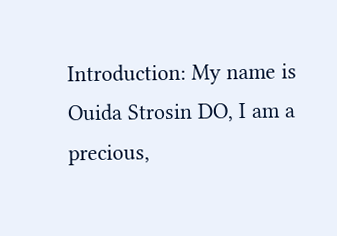Introduction: My name is Ouida Strosin DO, I am a precious,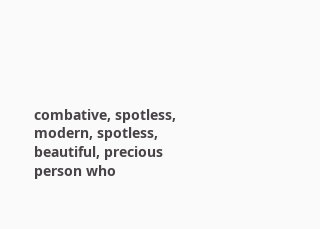combative, spotless, modern, spotless, beautiful, precious person who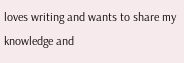loves writing and wants to share my knowledge and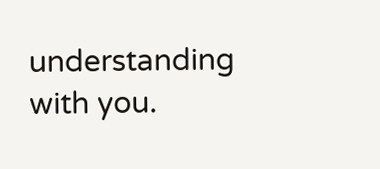understanding with you.